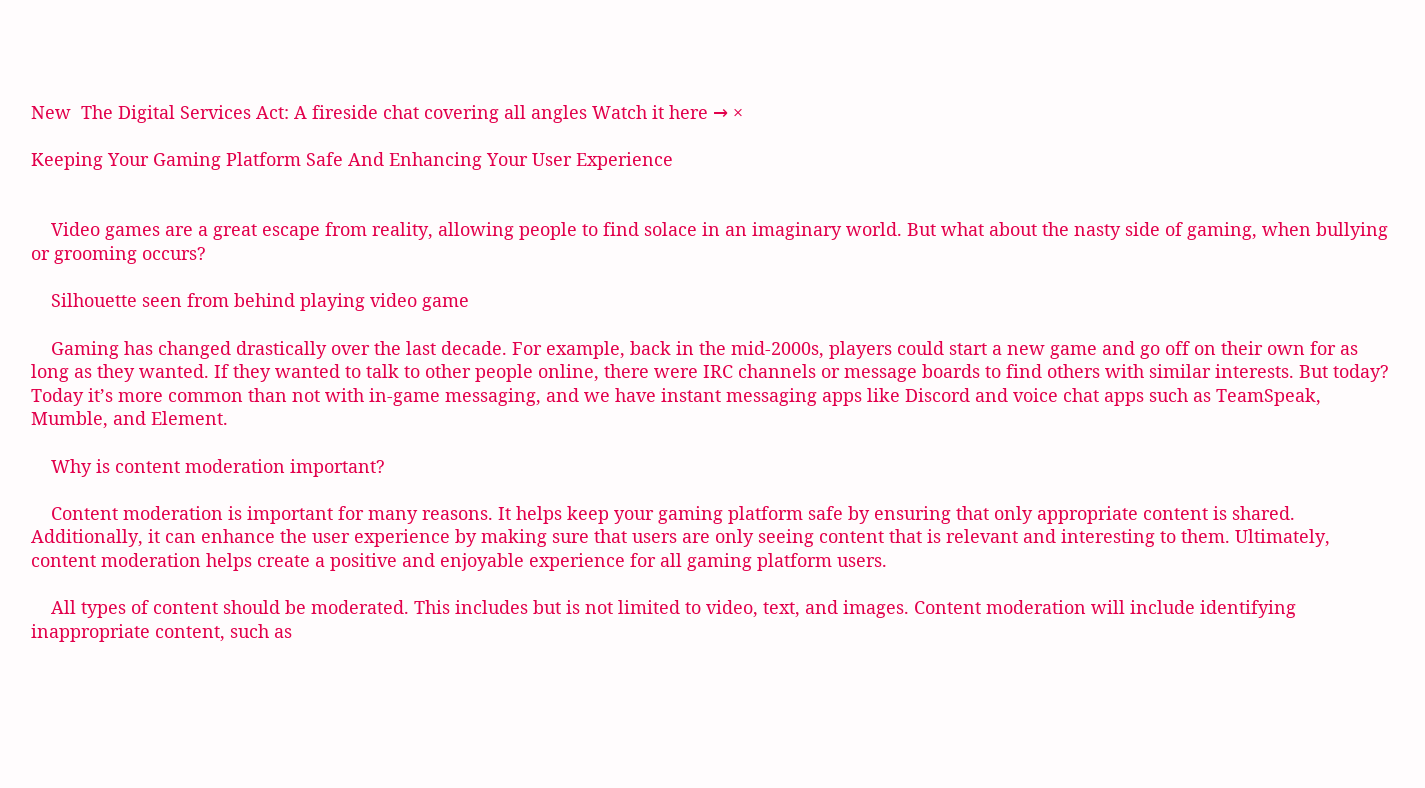New  The Digital Services Act: A fireside chat covering all angles Watch it here → ×

Keeping Your Gaming Platform Safe And Enhancing Your User Experience


    Video games are a great escape from reality, allowing people to find solace in an imaginary world. But what about the nasty side of gaming, when bullying or grooming occurs?

    Silhouette seen from behind playing video game

    Gaming has changed drastically over the last decade. For example, back in the mid-2000s, players could start a new game and go off on their own for as long as they wanted. If they wanted to talk to other people online, there were IRC channels or message boards to find others with similar interests. But today? Today it’s more common than not with in-game messaging, and we have instant messaging apps like Discord and voice chat apps such as TeamSpeak, Mumble, and Element.

    Why is content moderation important?

    Content moderation is important for many reasons. It helps keep your gaming platform safe by ensuring that only appropriate content is shared. Additionally, it can enhance the user experience by making sure that users are only seeing content that is relevant and interesting to them. Ultimately, content moderation helps create a positive and enjoyable experience for all gaming platform users.

    All types of content should be moderated. This includes but is not limited to video, text, and images. Content moderation will include identifying inappropriate content, such as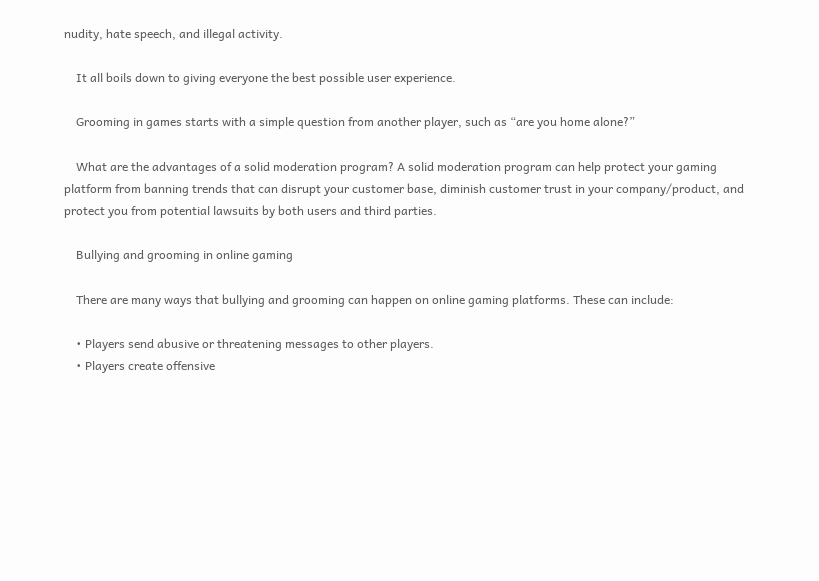nudity, hate speech, and illegal activity.

    It all boils down to giving everyone the best possible user experience.

    Grooming in games starts with a simple question from another player, such as “are you home alone?”

    What are the advantages of a solid moderation program? A solid moderation program can help protect your gaming platform from banning trends that can disrupt your customer base, diminish customer trust in your company/product, and protect you from potential lawsuits by both users and third parties.

    Bullying and grooming in online gaming

    There are many ways that bullying and grooming can happen on online gaming platforms. These can include:

    • Players send abusive or threatening messages to other players.
    • Players create offensive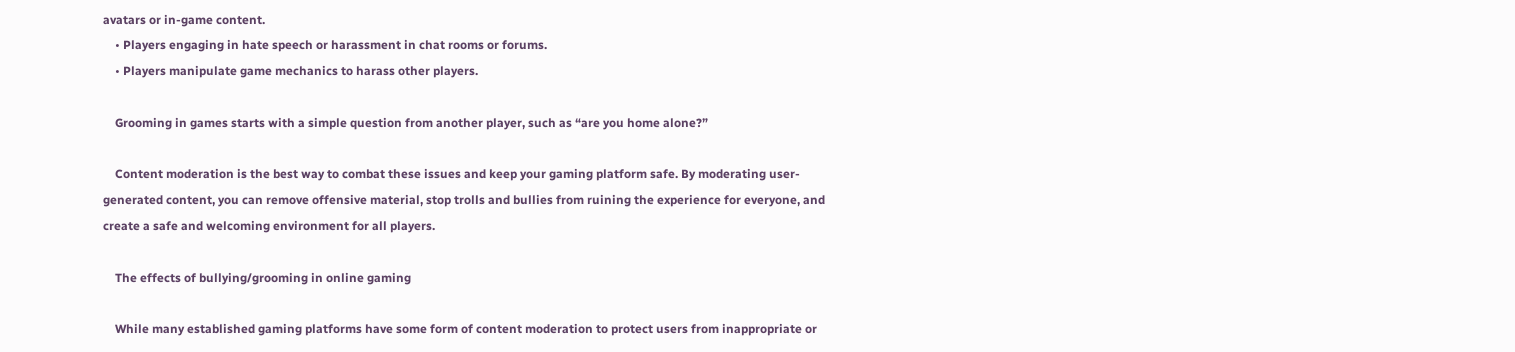avatars or in-game content.
    • Players engaging in hate speech or harassment in chat rooms or forums.
    • Players manipulate game mechanics to harass other players.

    Grooming in games starts with a simple question from another player, such as “are you home alone?”

    Content moderation is the best way to combat these issues and keep your gaming platform safe. By moderating user-generated content, you can remove offensive material, stop trolls and bullies from ruining the experience for everyone, and create a safe and welcoming environment for all players.

    The effects of bullying/grooming in online gaming

    While many established gaming platforms have some form of content moderation to protect users from inappropriate or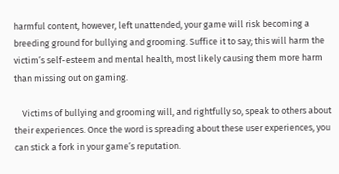harmful content, however, left unattended, your game will risk becoming a breeding ground for bullying and grooming. Suffice it to say; this will harm the victim’s self-esteem and mental health, most likely causing them more harm than missing out on gaming.

    Victims of bullying and grooming will, and rightfully so, speak to others about their experiences. Once the word is spreading about these user experiences, you can stick a fork in your game’s reputation.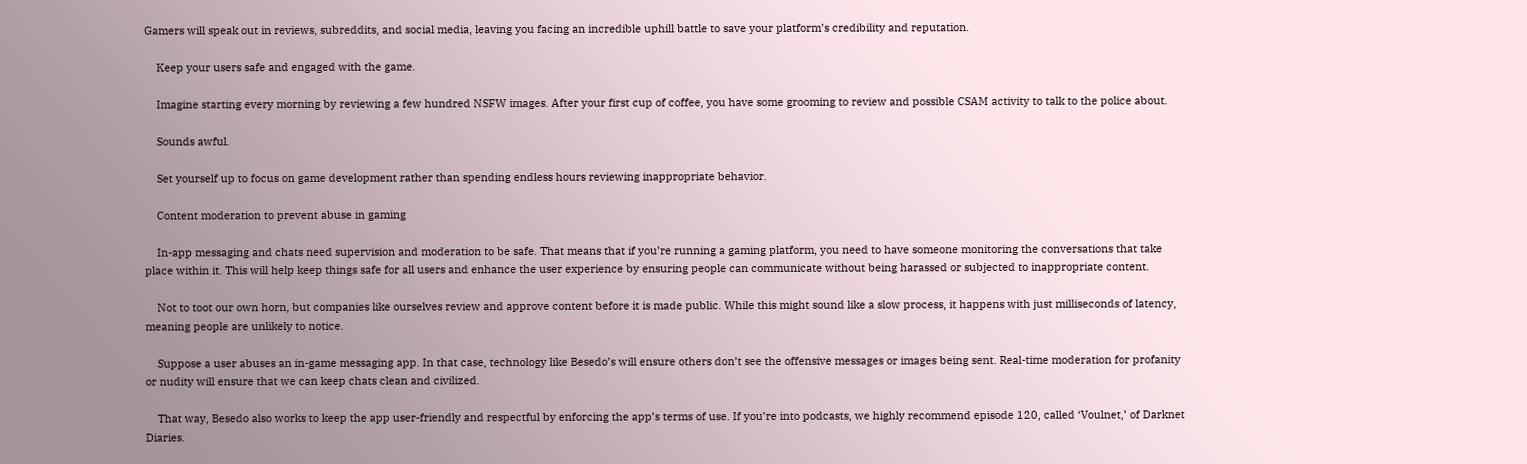Gamers will speak out in reviews, subreddits, and social media, leaving you facing an incredible uphill battle to save your platform’s credibility and reputation.

    Keep your users safe and engaged with the game.

    Imagine starting every morning by reviewing a few hundred NSFW images. After your first cup of coffee, you have some grooming to review and possible CSAM activity to talk to the police about.

    Sounds awful.

    Set yourself up to focus on game development rather than spending endless hours reviewing inappropriate behavior.

    Content moderation to prevent abuse in gaming

    In-app messaging and chats need supervision and moderation to be safe. That means that if you’re running a gaming platform, you need to have someone monitoring the conversations that take place within it. This will help keep things safe for all users and enhance the user experience by ensuring people can communicate without being harassed or subjected to inappropriate content.

    Not to toot our own horn, but companies like ourselves review and approve content before it is made public. While this might sound like a slow process, it happens with just milliseconds of latency, meaning people are unlikely to notice.

    Suppose a user abuses an in-game messaging app. In that case, technology like Besedo’s will ensure others don’t see the offensive messages or images being sent. Real-time moderation for profanity or nudity will ensure that we can keep chats clean and civilized.

    That way, Besedo also works to keep the app user-friendly and respectful by enforcing the app’s terms of use. If you’re into podcasts, we highly recommend episode 120, called ‘Voulnet,’ of Darknet Diaries.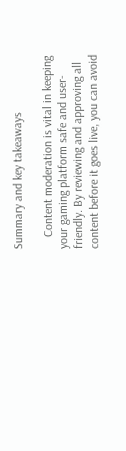Summary and key takeaways

    Content moderation is vital in keeping your gaming platform safe and user-friendly. By reviewing and approving all content before it goes live, you can avoid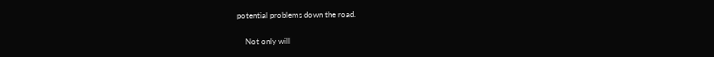potential problems down the road.

    Not only will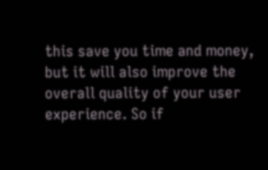this save you time and money, but it will also improve the overall quality of your user experience. So if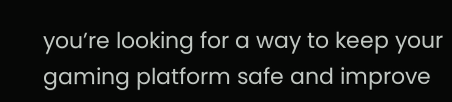you’re looking for a way to keep your gaming platform safe and improve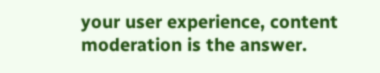your user experience, content moderation is the answer.